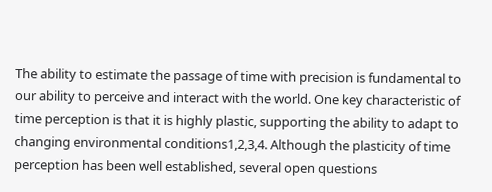The ability to estimate the passage of time with precision is fundamental to our ability to perceive and interact with the world. One key characteristic of time perception is that it is highly plastic, supporting the ability to adapt to changing environmental conditions1,2,3,4. Although the plasticity of time perception has been well established, several open questions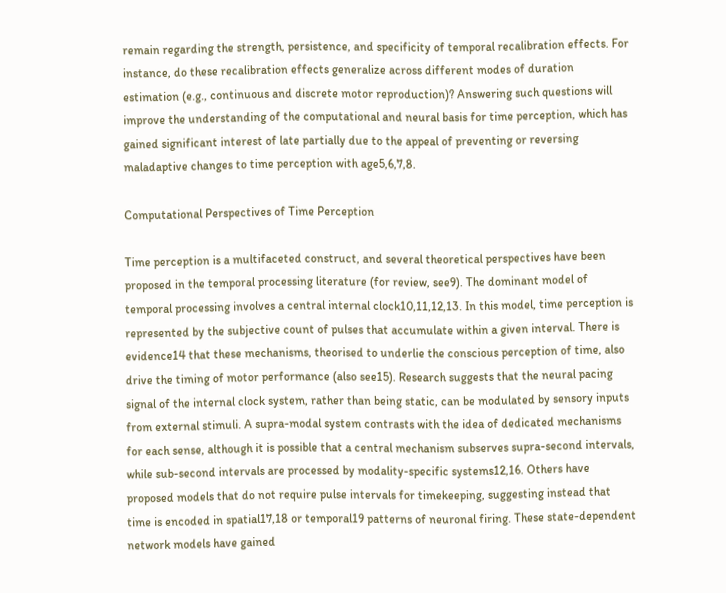remain regarding the strength, persistence, and specificity of temporal recalibration effects. For instance, do these recalibration effects generalize across different modes of duration estimation (e.g., continuous and discrete motor reproduction)? Answering such questions will improve the understanding of the computational and neural basis for time perception, which has gained significant interest of late partially due to the appeal of preventing or reversing maladaptive changes to time perception with age5,6,7,8.

Computational Perspectives of Time Perception

Time perception is a multifaceted construct, and several theoretical perspectives have been proposed in the temporal processing literature (for review, see9). The dominant model of temporal processing involves a central internal clock10,11,12,13. In this model, time perception is represented by the subjective count of pulses that accumulate within a given interval. There is evidence14 that these mechanisms, theorised to underlie the conscious perception of time, also drive the timing of motor performance (also see15). Research suggests that the neural pacing signal of the internal clock system, rather than being static, can be modulated by sensory inputs from external stimuli. A supra-modal system contrasts with the idea of dedicated mechanisms for each sense, although it is possible that a central mechanism subserves supra-second intervals, while sub-second intervals are processed by modality-specific systems12,16. Others have proposed models that do not require pulse intervals for timekeeping, suggesting instead that time is encoded in spatial17,18 or temporal19 patterns of neuronal firing. These state-dependent network models have gained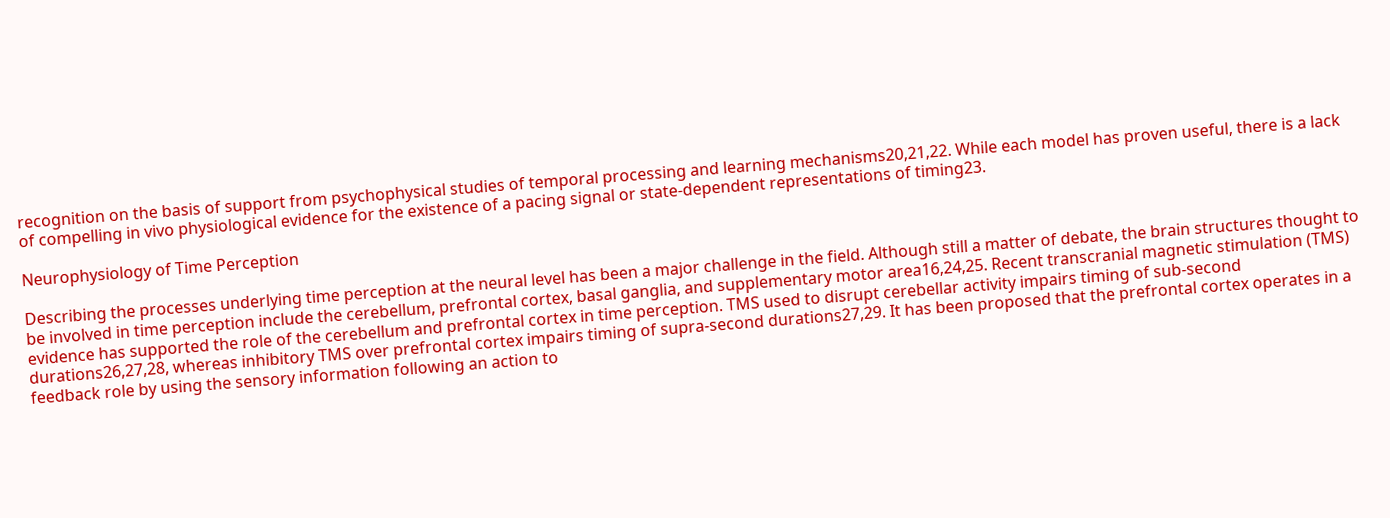recognition on the basis of support from psychophysical studies of temporal processing and learning mechanisms20,21,22. While each model has proven useful, there is a lack of compelling in vivo physiological evidence for the existence of a pacing signal or state-dependent representations of timing23.

Neurophysiology of Time Perception

Describing the processes underlying time perception at the neural level has been a major challenge in the field. Although still a matter of debate, the brain structures thought to be involved in time perception include the cerebellum, prefrontal cortex, basal ganglia, and supplementary motor area16,24,25. Recent transcranial magnetic stimulation (TMS) evidence has supported the role of the cerebellum and prefrontal cortex in time perception. TMS used to disrupt cerebellar activity impairs timing of sub-second durations26,27,28, whereas inhibitory TMS over prefrontal cortex impairs timing of supra-second durations27,29. It has been proposed that the prefrontal cortex operates in a feedback role by using the sensory information following an action to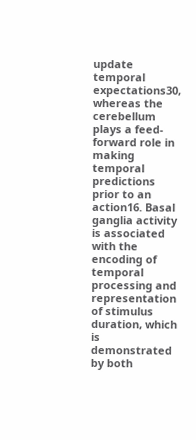update temporal expectations30, whereas the cerebellum plays a feed-forward role in making temporal predictions prior to an action16. Basal ganglia activity is associated with the encoding of temporal processing and representation of stimulus duration, which is demonstrated by both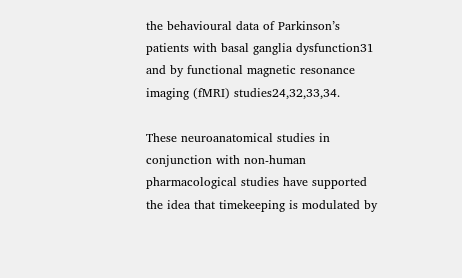the behavioural data of Parkinson’s patients with basal ganglia dysfunction31 and by functional magnetic resonance imaging (fMRI) studies24,32,33,34.

These neuroanatomical studies in conjunction with non-human pharmacological studies have supported the idea that timekeeping is modulated by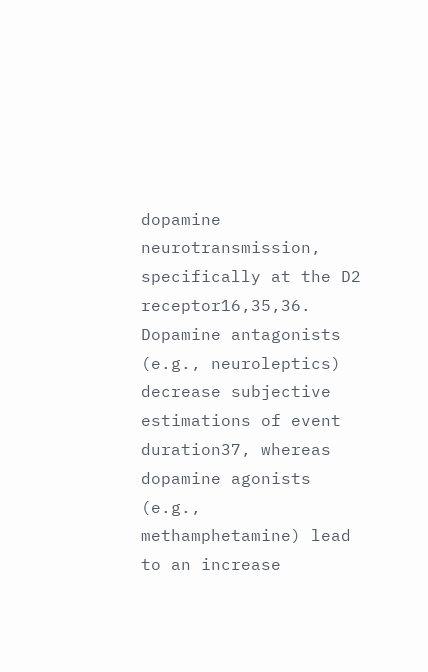dopamine neurotransmission, specifically at the D2 receptor16,35,36. Dopamine antagonists (e.g., neuroleptics) decrease subjective estimations of event duration37, whereas dopamine agonists (e.g., methamphetamine) lead to an increase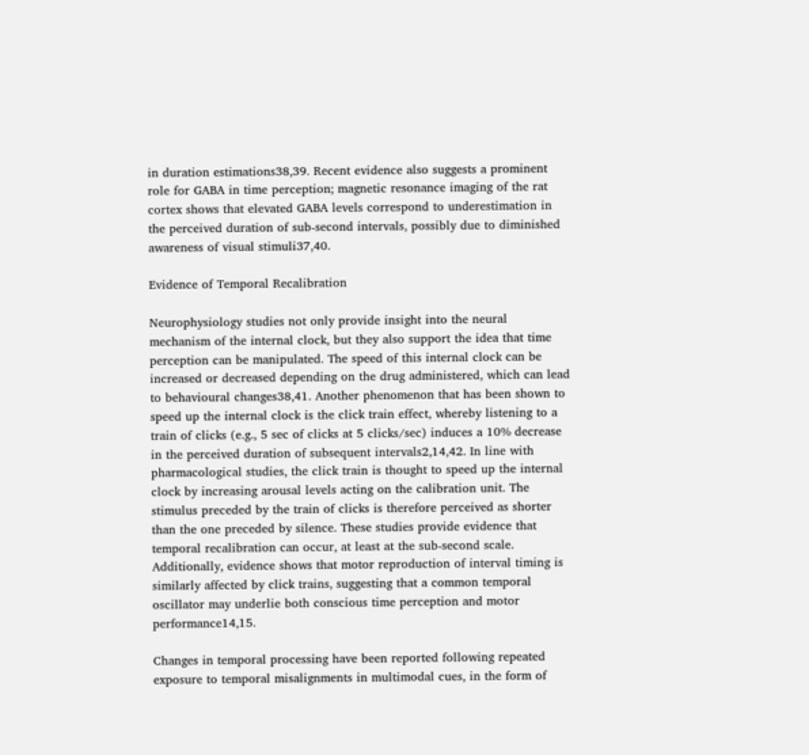in duration estimations38,39. Recent evidence also suggests a prominent role for GABA in time perception; magnetic resonance imaging of the rat cortex shows that elevated GABA levels correspond to underestimation in the perceived duration of sub-second intervals, possibly due to diminished awareness of visual stimuli37,40.

Evidence of Temporal Recalibration

Neurophysiology studies not only provide insight into the neural mechanism of the internal clock, but they also support the idea that time perception can be manipulated. The speed of this internal clock can be increased or decreased depending on the drug administered, which can lead to behavioural changes38,41. Another phenomenon that has been shown to speed up the internal clock is the click train effect, whereby listening to a train of clicks (e.g., 5 sec of clicks at 5 clicks/sec) induces a 10% decrease in the perceived duration of subsequent intervals2,14,42. In line with pharmacological studies, the click train is thought to speed up the internal clock by increasing arousal levels acting on the calibration unit. The stimulus preceded by the train of clicks is therefore perceived as shorter than the one preceded by silence. These studies provide evidence that temporal recalibration can occur, at least at the sub-second scale. Additionally, evidence shows that motor reproduction of interval timing is similarly affected by click trains, suggesting that a common temporal oscillator may underlie both conscious time perception and motor performance14,15.

Changes in temporal processing have been reported following repeated exposure to temporal misalignments in multimodal cues, in the form of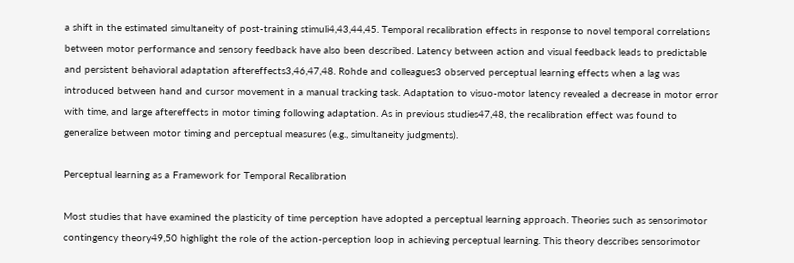a shift in the estimated simultaneity of post-training stimuli4,43,44,45. Temporal recalibration effects in response to novel temporal correlations between motor performance and sensory feedback have also been described. Latency between action and visual feedback leads to predictable and persistent behavioral adaptation aftereffects3,46,47,48. Rohde and colleagues3 observed perceptual learning effects when a lag was introduced between hand and cursor movement in a manual tracking task. Adaptation to visuo-motor latency revealed a decrease in motor error with time, and large aftereffects in motor timing following adaptation. As in previous studies47,48, the recalibration effect was found to generalize between motor timing and perceptual measures (e.g., simultaneity judgments).

Perceptual learning as a Framework for Temporal Recalibration

Most studies that have examined the plasticity of time perception have adopted a perceptual learning approach. Theories such as sensorimotor contingency theory49,50 highlight the role of the action-perception loop in achieving perceptual learning. This theory describes sensorimotor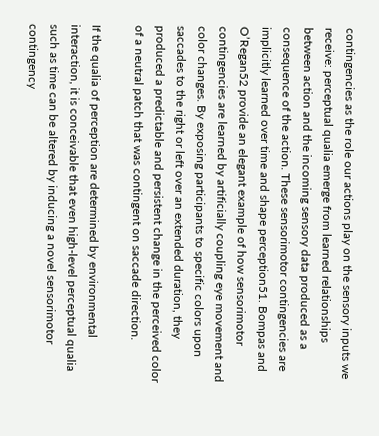contingencies as the role our actions play on the sensory inputs we receive: perceptual qualia emerge from learned relationships between action and the incoming sensory data produced as a consequence of the action. These sensorimotor contingencies are implicitly learned over time and shape perception51. Bompas and O’Regan52 provide an elegant example of how sensorimotor contingencies are learned by artificially coupling eye movement and color changes. By exposing participants to specific colors upon saccades to the right or left over an extended duration, they produced a predictable and persistent change in the perceived color of a neutral patch that was contingent on saccade direction.

If the qualia of perception are determined by environmental interaction, it is conceivable that even high-level perceptual qualia such as time can be altered by inducing a novel sensorimotor contingency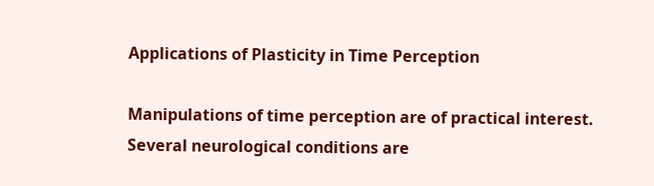Applications of Plasticity in Time Perception

Manipulations of time perception are of practical interest. Several neurological conditions are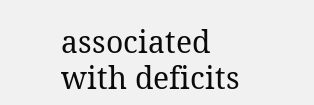associated with deficits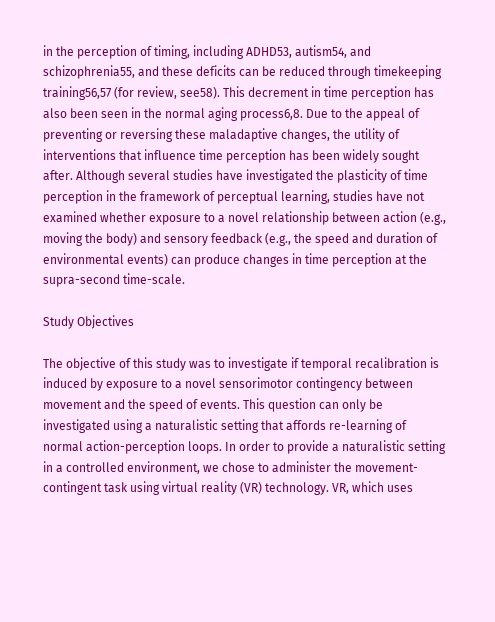in the perception of timing, including ADHD53, autism54, and schizophrenia55, and these deficits can be reduced through timekeeping training56,57 (for review, see58). This decrement in time perception has also been seen in the normal aging process6,8. Due to the appeal of preventing or reversing these maladaptive changes, the utility of interventions that influence time perception has been widely sought after. Although several studies have investigated the plasticity of time perception in the framework of perceptual learning, studies have not examined whether exposure to a novel relationship between action (e.g., moving the body) and sensory feedback (e.g., the speed and duration of environmental events) can produce changes in time perception at the supra-second time-scale.

Study Objectives

The objective of this study was to investigate if temporal recalibration is induced by exposure to a novel sensorimotor contingency between movement and the speed of events. This question can only be investigated using a naturalistic setting that affords re-learning of normal action-perception loops. In order to provide a naturalistic setting in a controlled environment, we chose to administer the movement-contingent task using virtual reality (VR) technology. VR, which uses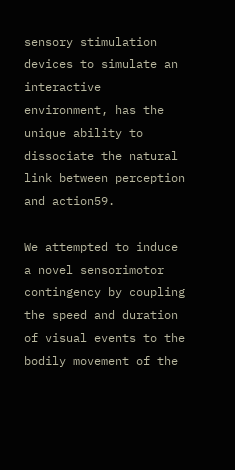sensory stimulation devices to simulate an interactive environment, has the unique ability to dissociate the natural link between perception and action59.

We attempted to induce a novel sensorimotor contingency by coupling the speed and duration of visual events to the bodily movement of the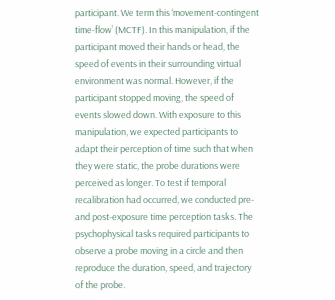participant. We term this ‘movement-contingent time-flow’ (MCTF). In this manipulation, if the participant moved their hands or head, the speed of events in their surrounding virtual environment was normal. However, if the participant stopped moving, the speed of events slowed down. With exposure to this manipulation, we expected participants to adapt their perception of time such that when they were static, the probe durations were perceived as longer. To test if temporal recalibration had occurred, we conducted pre- and post-exposure time perception tasks. The psychophysical tasks required participants to observe a probe moving in a circle and then reproduce the duration, speed, and trajectory of the probe.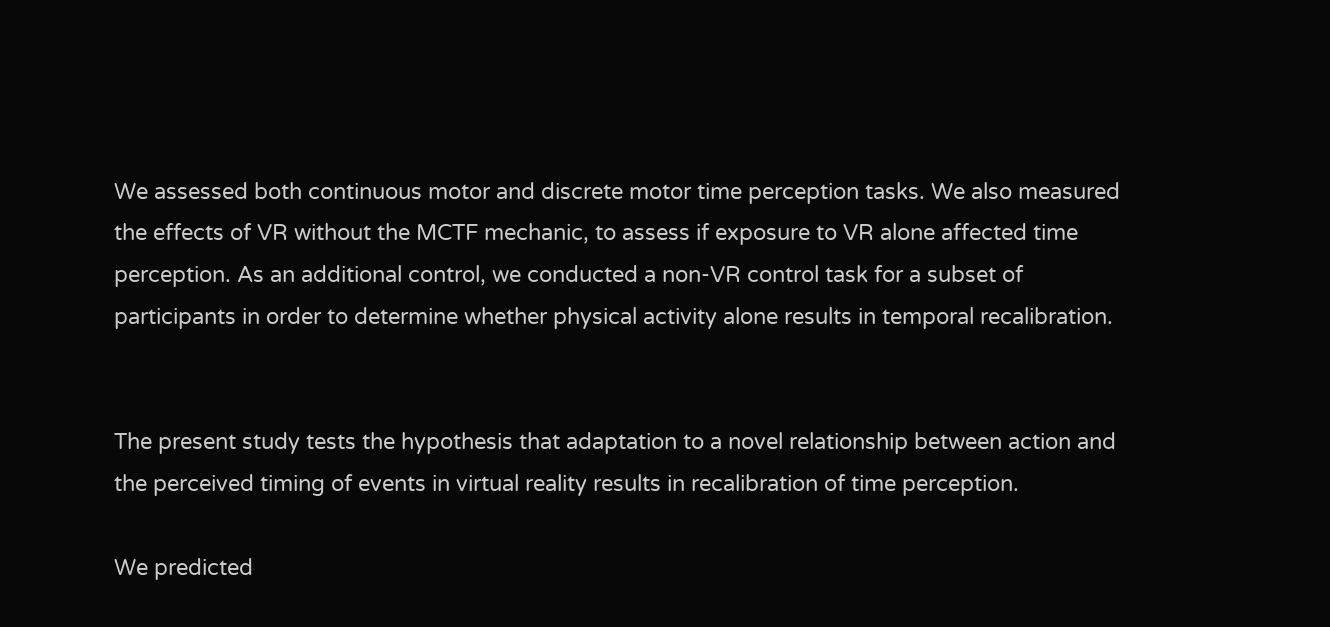We assessed both continuous motor and discrete motor time perception tasks. We also measured the effects of VR without the MCTF mechanic, to assess if exposure to VR alone affected time perception. As an additional control, we conducted a non-VR control task for a subset of participants in order to determine whether physical activity alone results in temporal recalibration.


The present study tests the hypothesis that adaptation to a novel relationship between action and the perceived timing of events in virtual reality results in recalibration of time perception.

We predicted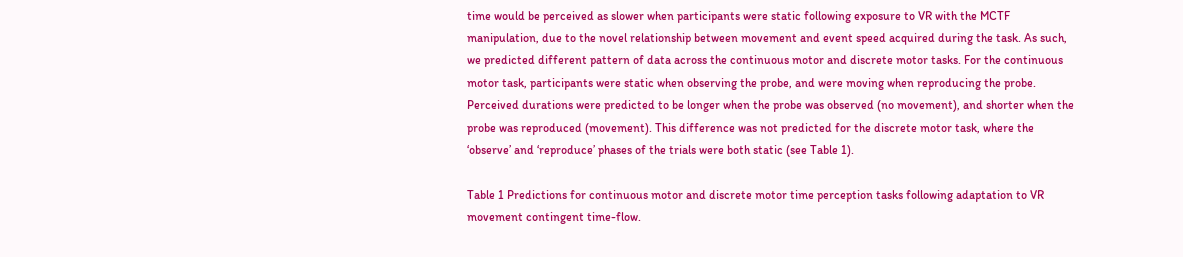time would be perceived as slower when participants were static following exposure to VR with the MCTF manipulation, due to the novel relationship between movement and event speed acquired during the task. As such, we predicted different pattern of data across the continuous motor and discrete motor tasks. For the continuous motor task, participants were static when observing the probe, and were moving when reproducing the probe. Perceived durations were predicted to be longer when the probe was observed (no movement), and shorter when the probe was reproduced (movement). This difference was not predicted for the discrete motor task, where the ‘observe’ and ‘reproduce’ phases of the trials were both static (see Table 1).

Table 1 Predictions for continuous motor and discrete motor time perception tasks following adaptation to VR movement contingent time-flow.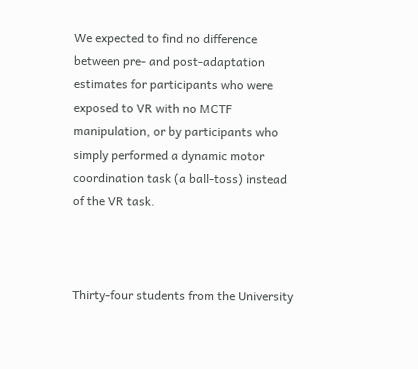We expected to find no difference between pre- and post-adaptation estimates for participants who were exposed to VR with no MCTF manipulation, or by participants who simply performed a dynamic motor coordination task (a ball-toss) instead of the VR task.



Thirty-four students from the University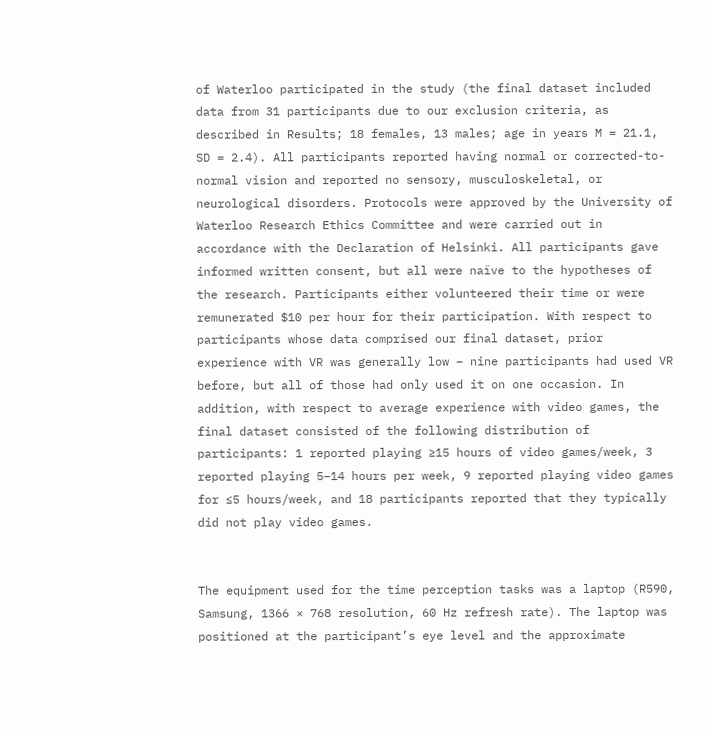of Waterloo participated in the study (the final dataset included data from 31 participants due to our exclusion criteria, as described in Results; 18 females, 13 males; age in years M = 21.1, SD = 2.4). All participants reported having normal or corrected-to-normal vision and reported no sensory, musculoskeletal, or neurological disorders. Protocols were approved by the University of Waterloo Research Ethics Committee and were carried out in accordance with the Declaration of Helsinki. All participants gave informed written consent, but all were naïve to the hypotheses of the research. Participants either volunteered their time or were remunerated $10 per hour for their participation. With respect to participants whose data comprised our final dataset, prior experience with VR was generally low – nine participants had used VR before, but all of those had only used it on one occasion. In addition, with respect to average experience with video games, the final dataset consisted of the following distribution of participants: 1 reported playing ≥15 hours of video games/week, 3 reported playing 5–14 hours per week, 9 reported playing video games for ≤5 hours/week, and 18 participants reported that they typically did not play video games.


The equipment used for the time perception tasks was a laptop (R590, Samsung, 1366 × 768 resolution, 60 Hz refresh rate). The laptop was positioned at the participant’s eye level and the approximate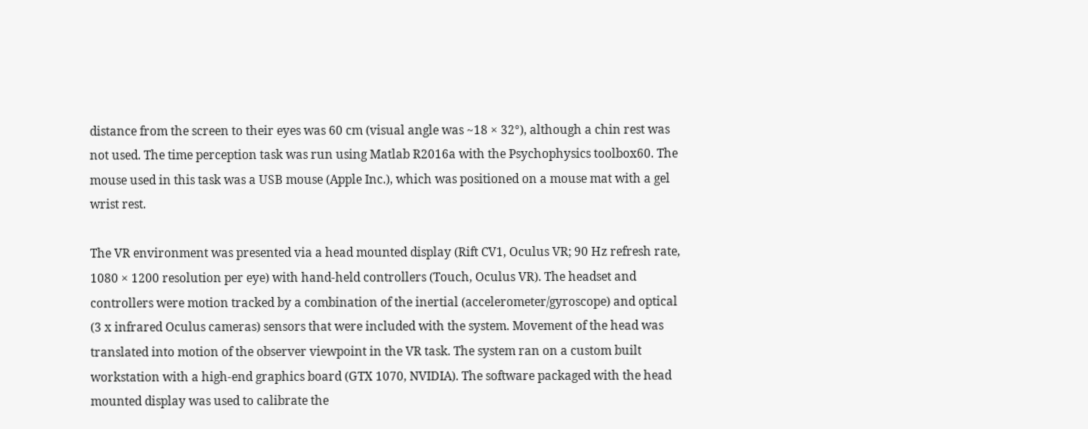distance from the screen to their eyes was 60 cm (visual angle was ~18 × 32°), although a chin rest was not used. The time perception task was run using Matlab R2016a with the Psychophysics toolbox60. The mouse used in this task was a USB mouse (Apple Inc.), which was positioned on a mouse mat with a gel wrist rest.

The VR environment was presented via a head mounted display (Rift CV1, Oculus VR; 90 Hz refresh rate, 1080 × 1200 resolution per eye) with hand-held controllers (Touch, Oculus VR). The headset and controllers were motion tracked by a combination of the inertial (accelerometer/gyroscope) and optical (3 x infrared Oculus cameras) sensors that were included with the system. Movement of the head was translated into motion of the observer viewpoint in the VR task. The system ran on a custom built workstation with a high-end graphics board (GTX 1070, NVIDIA). The software packaged with the head mounted display was used to calibrate the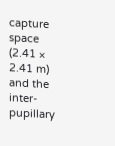capture space (2.41 × 2.41 m) and the inter-pupillary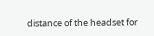distance of the headset for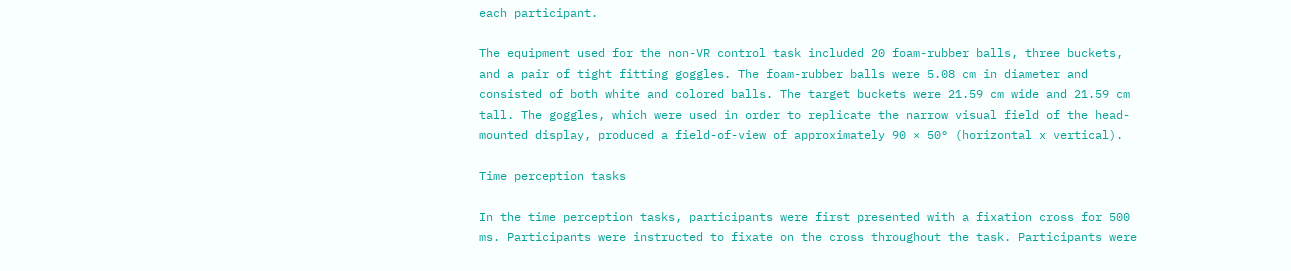each participant.

The equipment used for the non-VR control task included 20 foam-rubber balls, three buckets, and a pair of tight fitting goggles. The foam-rubber balls were 5.08 cm in diameter and consisted of both white and colored balls. The target buckets were 21.59 cm wide and 21.59 cm tall. The goggles, which were used in order to replicate the narrow visual field of the head-mounted display, produced a field-of-view of approximately 90 × 50° (horizontal x vertical).

Time perception tasks

In the time perception tasks, participants were first presented with a fixation cross for 500 ms. Participants were instructed to fixate on the cross throughout the task. Participants were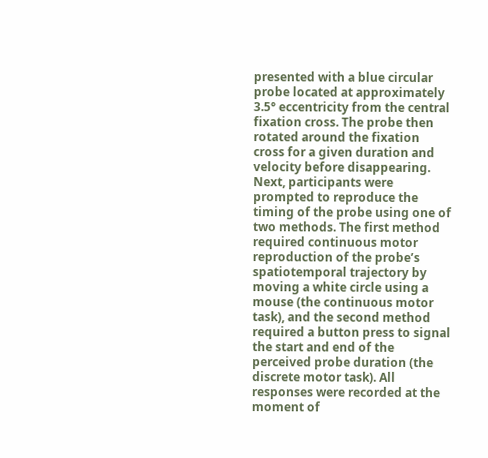presented with a blue circular probe located at approximately 3.5° eccentricity from the central fixation cross. The probe then rotated around the fixation cross for a given duration and velocity before disappearing. Next, participants were prompted to reproduce the timing of the probe using one of two methods. The first method required continuous motor reproduction of the probe’s spatiotemporal trajectory by moving a white circle using a mouse (the continuous motor task), and the second method required a button press to signal the start and end of the perceived probe duration (the discrete motor task). All responses were recorded at the moment of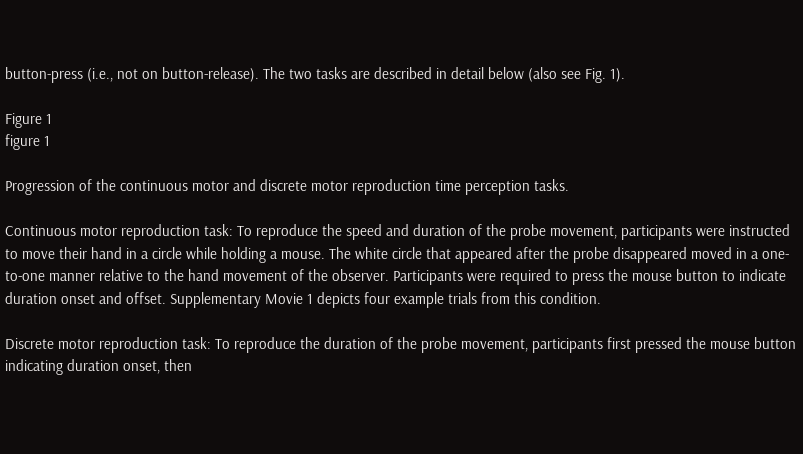button-press (i.e., not on button-release). The two tasks are described in detail below (also see Fig. 1).

Figure 1
figure 1

Progression of the continuous motor and discrete motor reproduction time perception tasks.

Continuous motor reproduction task: To reproduce the speed and duration of the probe movement, participants were instructed to move their hand in a circle while holding a mouse. The white circle that appeared after the probe disappeared moved in a one-to-one manner relative to the hand movement of the observer. Participants were required to press the mouse button to indicate duration onset and offset. Supplementary Movie 1 depicts four example trials from this condition.

Discrete motor reproduction task: To reproduce the duration of the probe movement, participants first pressed the mouse button indicating duration onset, then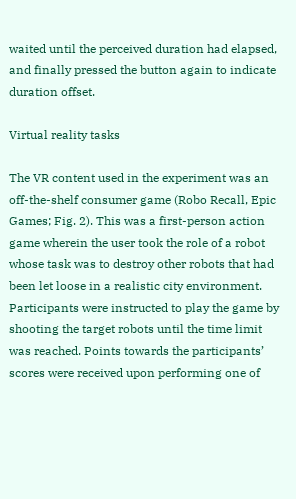waited until the perceived duration had elapsed, and finally pressed the button again to indicate duration offset.

Virtual reality tasks

The VR content used in the experiment was an off-the-shelf consumer game (Robo Recall, Epic Games; Fig. 2). This was a first-person action game wherein the user took the role of a robot whose task was to destroy other robots that had been let loose in a realistic city environment. Participants were instructed to play the game by shooting the target robots until the time limit was reached. Points towards the participants’ scores were received upon performing one of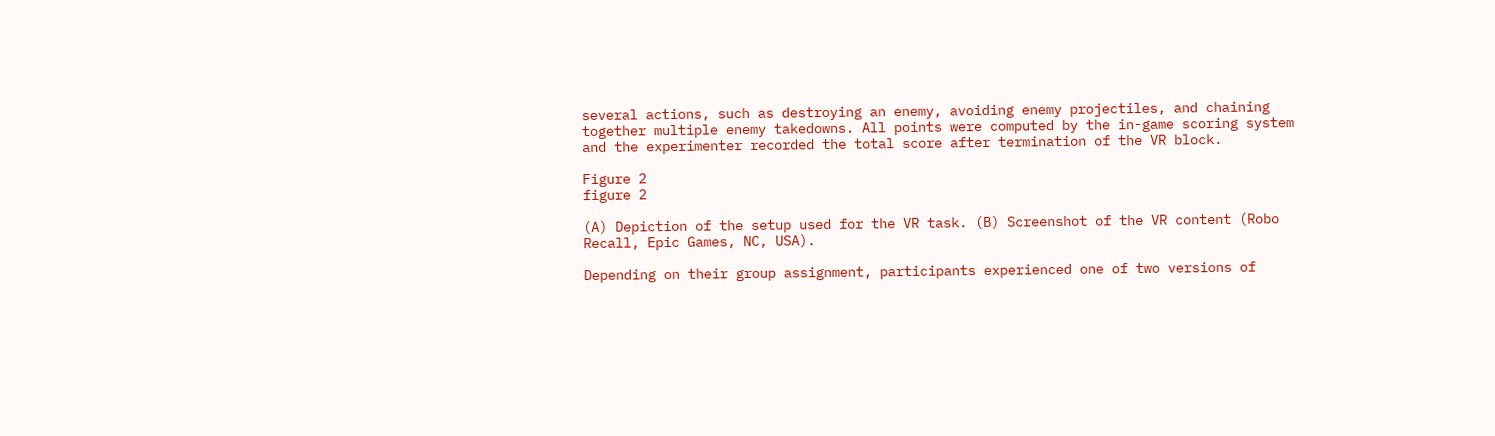several actions, such as destroying an enemy, avoiding enemy projectiles, and chaining together multiple enemy takedowns. All points were computed by the in-game scoring system and the experimenter recorded the total score after termination of the VR block.

Figure 2
figure 2

(A) Depiction of the setup used for the VR task. (B) Screenshot of the VR content (Robo Recall, Epic Games, NC, USA).

Depending on their group assignment, participants experienced one of two versions of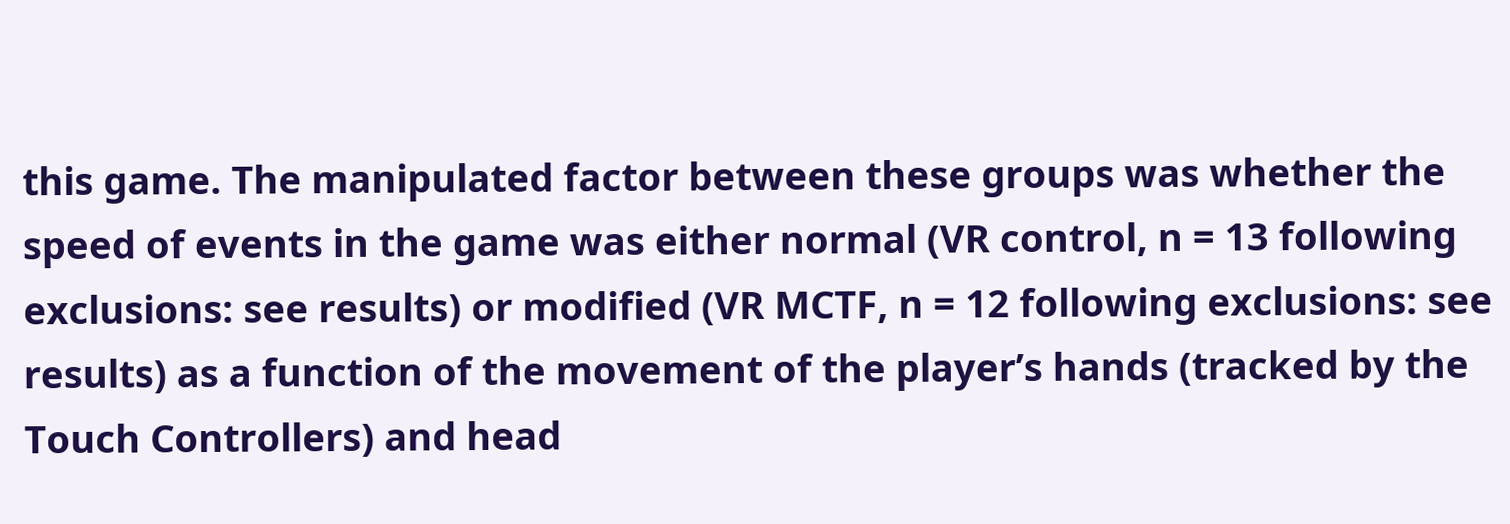this game. The manipulated factor between these groups was whether the speed of events in the game was either normal (VR control, n = 13 following exclusions: see results) or modified (VR MCTF, n = 12 following exclusions: see results) as a function of the movement of the player’s hands (tracked by the Touch Controllers) and head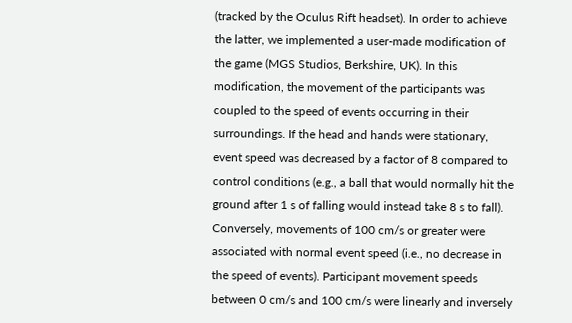(tracked by the Oculus Rift headset). In order to achieve the latter, we implemented a user-made modification of the game (MGS Studios, Berkshire, UK). In this modification, the movement of the participants was coupled to the speed of events occurring in their surroundings. If the head and hands were stationary, event speed was decreased by a factor of 8 compared to control conditions (e.g., a ball that would normally hit the ground after 1 s of falling would instead take 8 s to fall). Conversely, movements of 100 cm/s or greater were associated with normal event speed (i.e., no decrease in the speed of events). Participant movement speeds between 0 cm/s and 100 cm/s were linearly and inversely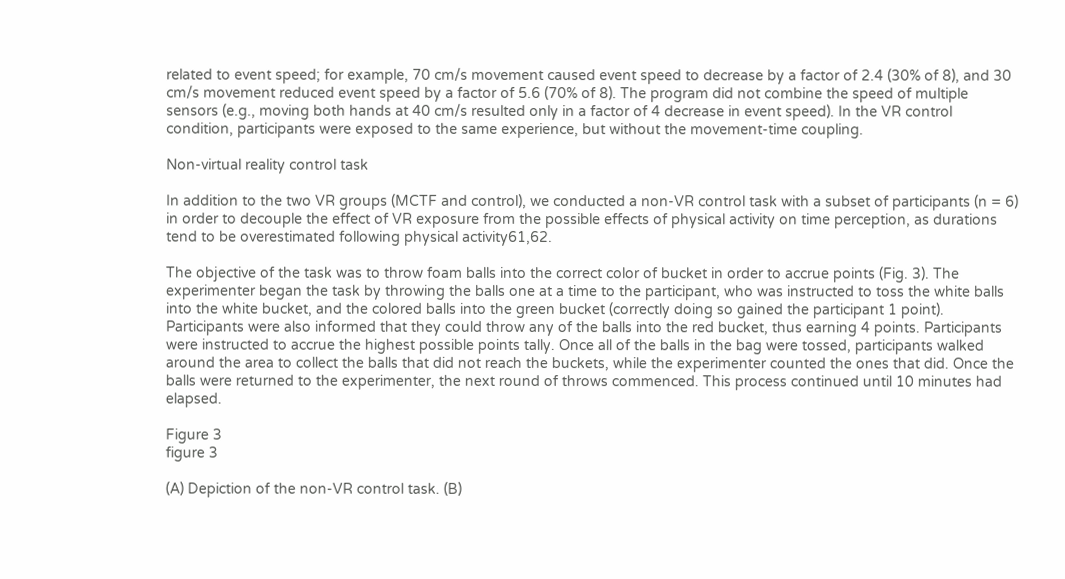related to event speed; for example, 70 cm/s movement caused event speed to decrease by a factor of 2.4 (30% of 8), and 30 cm/s movement reduced event speed by a factor of 5.6 (70% of 8). The program did not combine the speed of multiple sensors (e.g., moving both hands at 40 cm/s resulted only in a factor of 4 decrease in event speed). In the VR control condition, participants were exposed to the same experience, but without the movement-time coupling.

Non-virtual reality control task

In addition to the two VR groups (MCTF and control), we conducted a non-VR control task with a subset of participants (n = 6) in order to decouple the effect of VR exposure from the possible effects of physical activity on time perception, as durations tend to be overestimated following physical activity61,62.

The objective of the task was to throw foam balls into the correct color of bucket in order to accrue points (Fig. 3). The experimenter began the task by throwing the balls one at a time to the participant, who was instructed to toss the white balls into the white bucket, and the colored balls into the green bucket (correctly doing so gained the participant 1 point). Participants were also informed that they could throw any of the balls into the red bucket, thus earning 4 points. Participants were instructed to accrue the highest possible points tally. Once all of the balls in the bag were tossed, participants walked around the area to collect the balls that did not reach the buckets, while the experimenter counted the ones that did. Once the balls were returned to the experimenter, the next round of throws commenced. This process continued until 10 minutes had elapsed.

Figure 3
figure 3

(A) Depiction of the non-VR control task. (B)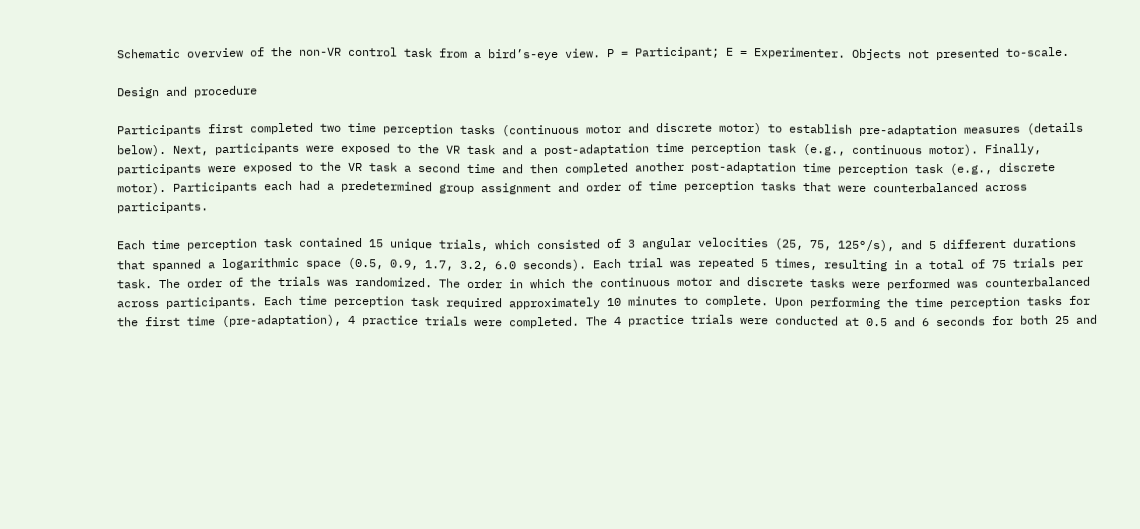Schematic overview of the non-VR control task from a bird’s-eye view. P = Participant; E = Experimenter. Objects not presented to-scale.

Design and procedure

Participants first completed two time perception tasks (continuous motor and discrete motor) to establish pre-adaptation measures (details below). Next, participants were exposed to the VR task and a post-adaptation time perception task (e.g., continuous motor). Finally, participants were exposed to the VR task a second time and then completed another post-adaptation time perception task (e.g., discrete motor). Participants each had a predetermined group assignment and order of time perception tasks that were counterbalanced across participants.

Each time perception task contained 15 unique trials, which consisted of 3 angular velocities (25, 75, 125°/s), and 5 different durations that spanned a logarithmic space (0.5, 0.9, 1.7, 3.2, 6.0 seconds). Each trial was repeated 5 times, resulting in a total of 75 trials per task. The order of the trials was randomized. The order in which the continuous motor and discrete tasks were performed was counterbalanced across participants. Each time perception task required approximately 10 minutes to complete. Upon performing the time perception tasks for the first time (pre-adaptation), 4 practice trials were completed. The 4 practice trials were conducted at 0.5 and 6 seconds for both 25 and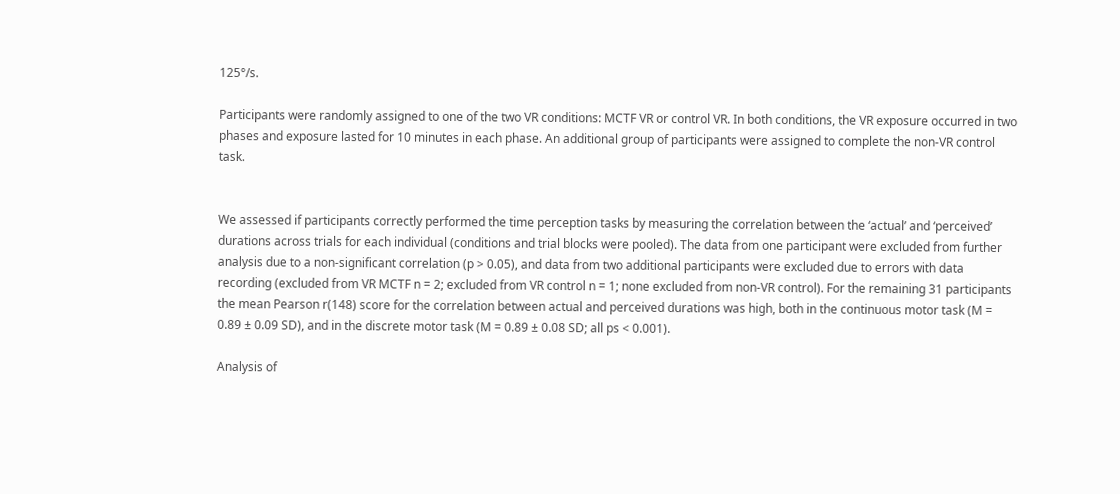125°/s.

Participants were randomly assigned to one of the two VR conditions: MCTF VR or control VR. In both conditions, the VR exposure occurred in two phases and exposure lasted for 10 minutes in each phase. An additional group of participants were assigned to complete the non-VR control task.


We assessed if participants correctly performed the time perception tasks by measuring the correlation between the ‘actual’ and ‘perceived’ durations across trials for each individual (conditions and trial blocks were pooled). The data from one participant were excluded from further analysis due to a non-significant correlation (p > 0.05), and data from two additional participants were excluded due to errors with data recording (excluded from VR MCTF n = 2; excluded from VR control n = 1; none excluded from non-VR control). For the remaining 31 participants the mean Pearson r(148) score for the correlation between actual and perceived durations was high, both in the continuous motor task (M = 0.89 ± 0.09 SD), and in the discrete motor task (M = 0.89 ± 0.08 SD; all ps < 0.001).

Analysis of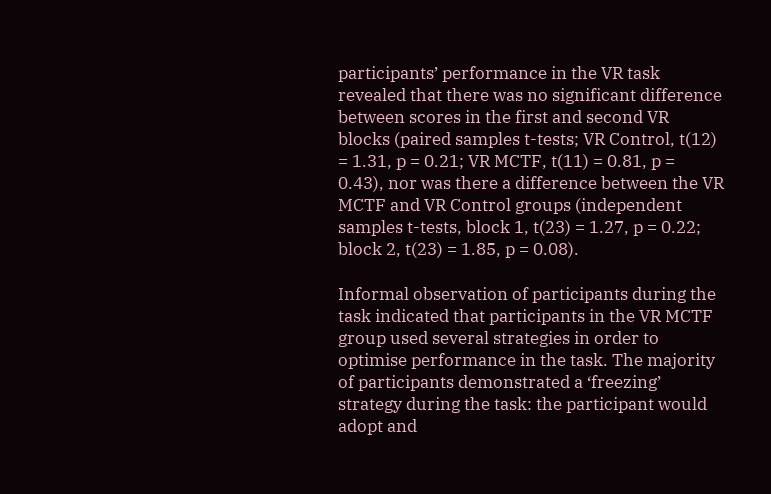participants’ performance in the VR task revealed that there was no significant difference between scores in the first and second VR blocks (paired samples t-tests; VR Control, t(12) = 1.31, p = 0.21; VR MCTF, t(11) = 0.81, p = 0.43), nor was there a difference between the VR MCTF and VR Control groups (independent samples t-tests, block 1, t(23) = 1.27, p = 0.22; block 2, t(23) = 1.85, p = 0.08).

Informal observation of participants during the task indicated that participants in the VR MCTF group used several strategies in order to optimise performance in the task. The majority of participants demonstrated a ‘freezing’ strategy during the task: the participant would adopt and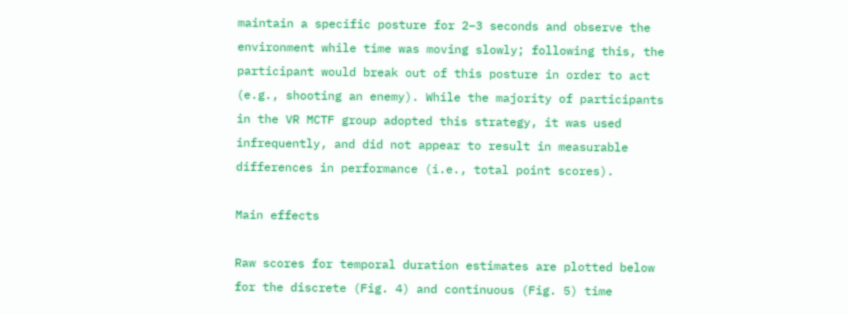maintain a specific posture for 2–3 seconds and observe the environment while time was moving slowly; following this, the participant would break out of this posture in order to act (e.g., shooting an enemy). While the majority of participants in the VR MCTF group adopted this strategy, it was used infrequently, and did not appear to result in measurable differences in performance (i.e., total point scores).

Main effects

Raw scores for temporal duration estimates are plotted below for the discrete (Fig. 4) and continuous (Fig. 5) time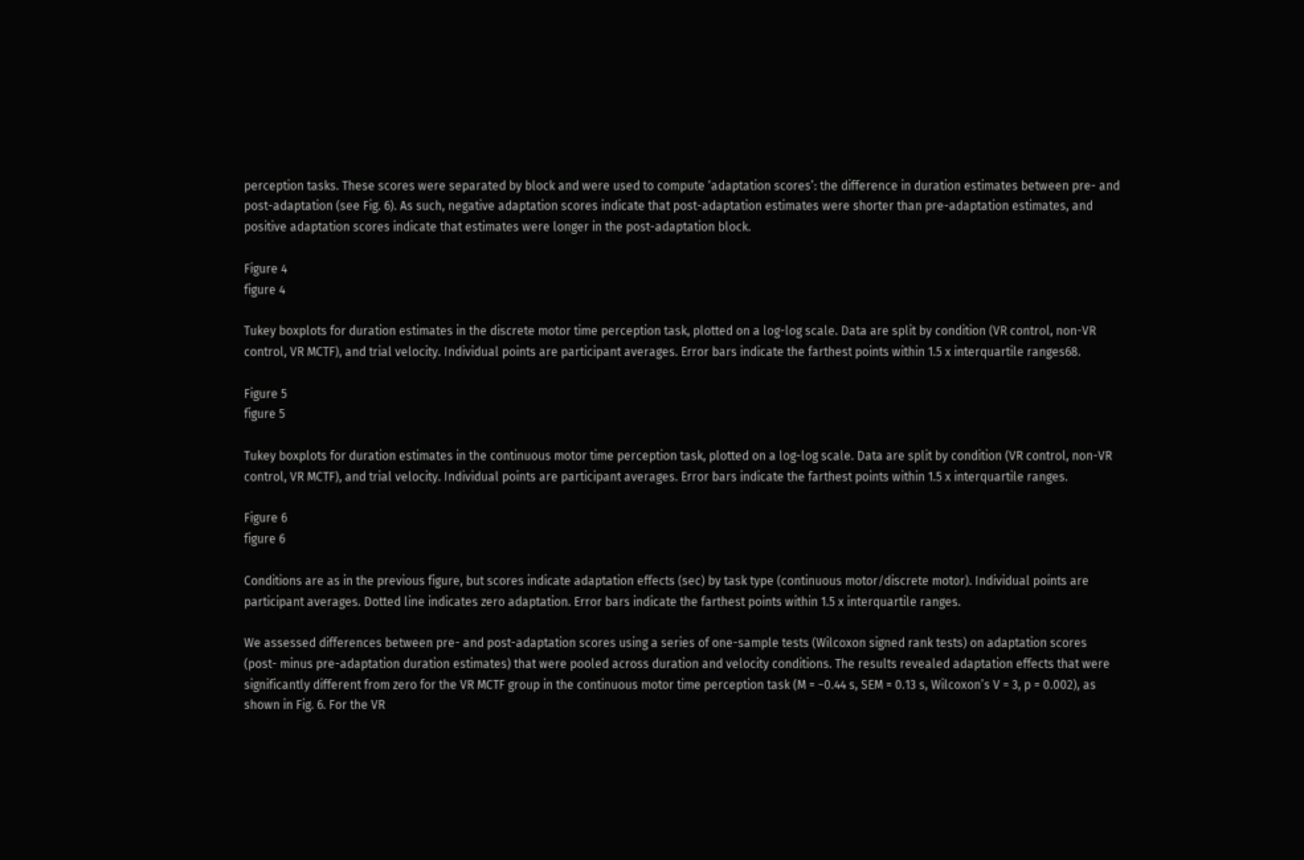perception tasks. These scores were separated by block and were used to compute ‘adaptation scores’: the difference in duration estimates between pre- and post-adaptation (see Fig. 6). As such, negative adaptation scores indicate that post-adaptation estimates were shorter than pre-adaptation estimates, and positive adaptation scores indicate that estimates were longer in the post-adaptation block.

Figure 4
figure 4

Tukey boxplots for duration estimates in the discrete motor time perception task, plotted on a log-log scale. Data are split by condition (VR control, non-VR control, VR MCTF), and trial velocity. Individual points are participant averages. Error bars indicate the farthest points within 1.5 x interquartile ranges68.

Figure 5
figure 5

Tukey boxplots for duration estimates in the continuous motor time perception task, plotted on a log-log scale. Data are split by condition (VR control, non-VR control, VR MCTF), and trial velocity. Individual points are participant averages. Error bars indicate the farthest points within 1.5 x interquartile ranges.

Figure 6
figure 6

Conditions are as in the previous figure, but scores indicate adaptation effects (sec) by task type (continuous motor/discrete motor). Individual points are participant averages. Dotted line indicates zero adaptation. Error bars indicate the farthest points within 1.5 x interquartile ranges.

We assessed differences between pre- and post-adaptation scores using a series of one-sample tests (Wilcoxon signed rank tests) on adaptation scores (post- minus pre-adaptation duration estimates) that were pooled across duration and velocity conditions. The results revealed adaptation effects that were significantly different from zero for the VR MCTF group in the continuous motor time perception task (M = −0.44 s, SEM = 0.13 s, Wilcoxon’s V = 3, p = 0.002), as shown in Fig. 6. For the VR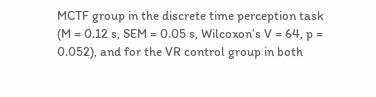MCTF group in the discrete time perception task (M = 0.12 s, SEM = 0.05 s, Wilcoxon’s V = 64, p = 0.052), and for the VR control group in both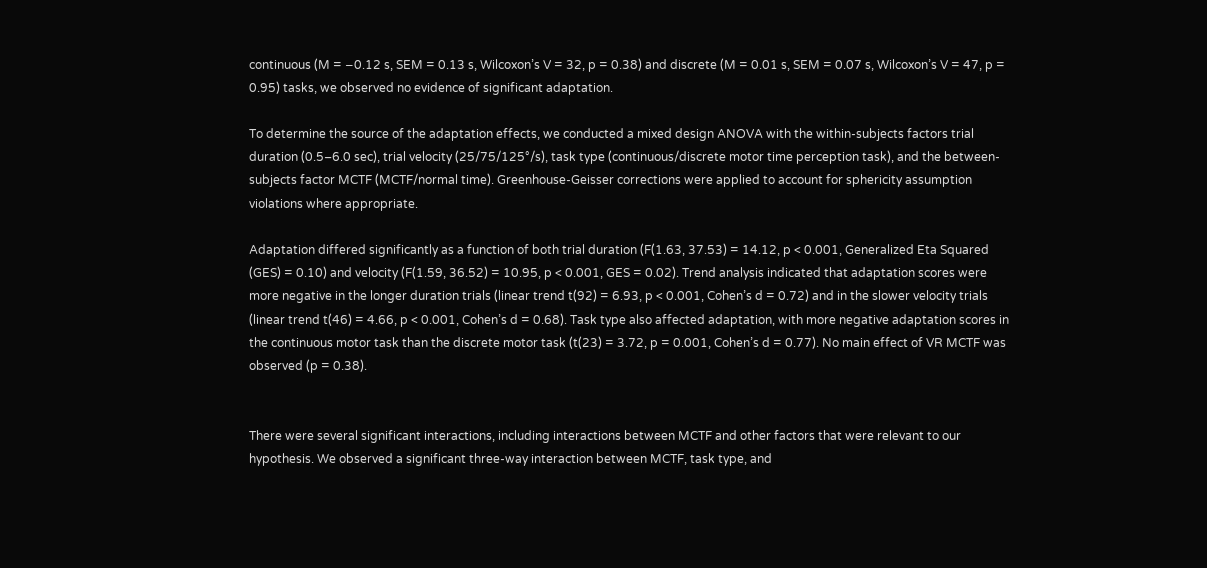continuous (M = −0.12 s, SEM = 0.13 s, Wilcoxon’s V = 32, p = 0.38) and discrete (M = 0.01 s, SEM = 0.07 s, Wilcoxon’s V = 47, p = 0.95) tasks, we observed no evidence of significant adaptation.

To determine the source of the adaptation effects, we conducted a mixed design ANOVA with the within-subjects factors trial duration (0.5–6.0 sec), trial velocity (25/75/125°/s), task type (continuous/discrete motor time perception task), and the between-subjects factor MCTF (MCTF/normal time). Greenhouse-Geisser corrections were applied to account for sphericity assumption violations where appropriate.

Adaptation differed significantly as a function of both trial duration (F(1.63, 37.53) = 14.12, p < 0.001, Generalized Eta Squared (GES) = 0.10) and velocity (F(1.59, 36.52) = 10.95, p < 0.001, GES = 0.02). Trend analysis indicated that adaptation scores were more negative in the longer duration trials (linear trend t(92) = 6.93, p < 0.001, Cohen’s d = 0.72) and in the slower velocity trials (linear trend t(46) = 4.66, p < 0.001, Cohen’s d = 0.68). Task type also affected adaptation, with more negative adaptation scores in the continuous motor task than the discrete motor task (t(23) = 3.72, p = 0.001, Cohen’s d = 0.77). No main effect of VR MCTF was observed (p = 0.38).


There were several significant interactions, including interactions between MCTF and other factors that were relevant to our hypothesis. We observed a significant three-way interaction between MCTF, task type, and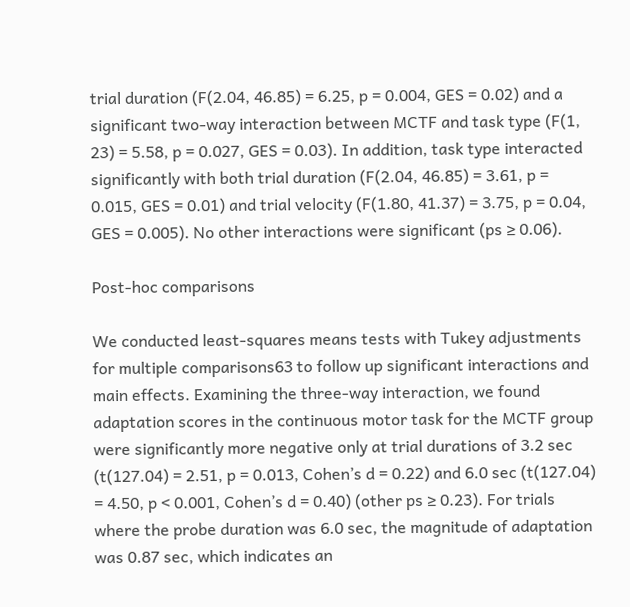trial duration (F(2.04, 46.85) = 6.25, p = 0.004, GES = 0.02) and a significant two-way interaction between MCTF and task type (F(1, 23) = 5.58, p = 0.027, GES = 0.03). In addition, task type interacted significantly with both trial duration (F(2.04, 46.85) = 3.61, p = 0.015, GES = 0.01) and trial velocity (F(1.80, 41.37) = 3.75, p = 0.04, GES = 0.005). No other interactions were significant (ps ≥ 0.06).

Post-hoc comparisons

We conducted least-squares means tests with Tukey adjustments for multiple comparisons63 to follow up significant interactions and main effects. Examining the three-way interaction, we found adaptation scores in the continuous motor task for the MCTF group were significantly more negative only at trial durations of 3.2 sec (t(127.04) = 2.51, p = 0.013, Cohen’s d = 0.22) and 6.0 sec (t(127.04) = 4.50, p < 0.001, Cohen’s d = 0.40) (other ps ≥ 0.23). For trials where the probe duration was 6.0 sec, the magnitude of adaptation was 0.87 sec, which indicates an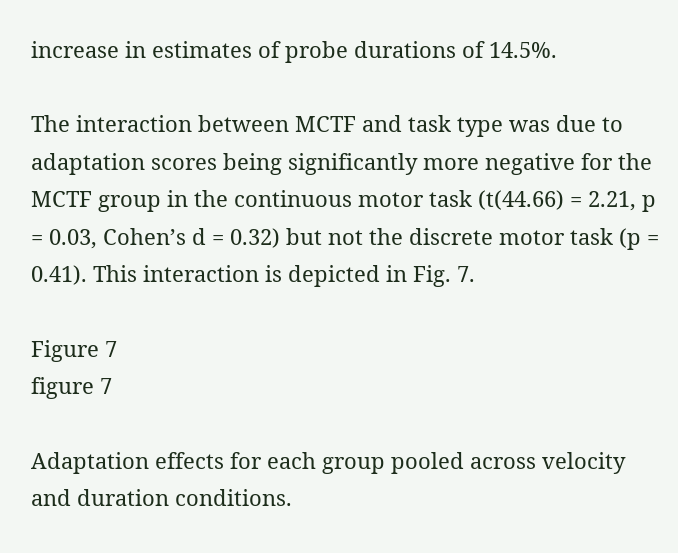increase in estimates of probe durations of 14.5%.

The interaction between MCTF and task type was due to adaptation scores being significantly more negative for the MCTF group in the continuous motor task (t(44.66) = 2.21, p = 0.03, Cohen’s d = 0.32) but not the discrete motor task (p = 0.41). This interaction is depicted in Fig. 7.

Figure 7
figure 7

Adaptation effects for each group pooled across velocity and duration conditions.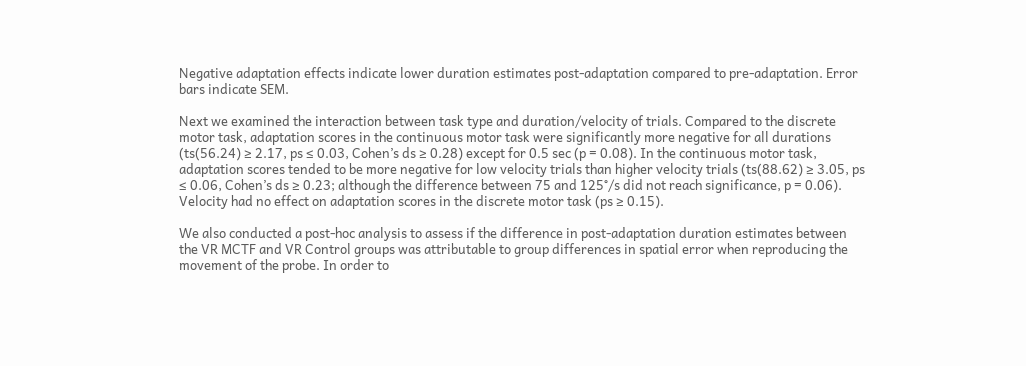Negative adaptation effects indicate lower duration estimates post-adaptation compared to pre-adaptation. Error bars indicate SEM.

Next we examined the interaction between task type and duration/velocity of trials. Compared to the discrete motor task, adaptation scores in the continuous motor task were significantly more negative for all durations (ts(56.24) ≥ 2.17, ps ≤ 0.03, Cohen’s ds ≥ 0.28) except for 0.5 sec (p = 0.08). In the continuous motor task, adaptation scores tended to be more negative for low velocity trials than higher velocity trials (ts(88.62) ≥ 3.05, ps ≤ 0.06, Cohen’s ds ≥ 0.23; although the difference between 75 and 125°/s did not reach significance, p = 0.06). Velocity had no effect on adaptation scores in the discrete motor task (ps ≥ 0.15).

We also conducted a post-hoc analysis to assess if the difference in post-adaptation duration estimates between the VR MCTF and VR Control groups was attributable to group differences in spatial error when reproducing the movement of the probe. In order to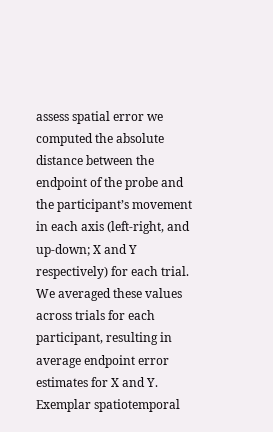assess spatial error we computed the absolute distance between the endpoint of the probe and the participant’s movement in each axis (left-right, and up-down; X and Y respectively) for each trial. We averaged these values across trials for each participant, resulting in average endpoint error estimates for X and Y. Exemplar spatiotemporal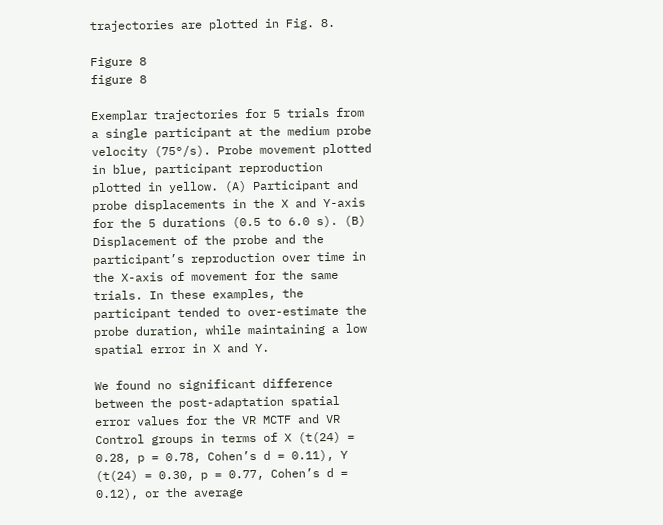trajectories are plotted in Fig. 8.

Figure 8
figure 8

Exemplar trajectories for 5 trials from a single participant at the medium probe velocity (75°/s). Probe movement plotted in blue, participant reproduction plotted in yellow. (A) Participant and probe displacements in the X and Y-axis for the 5 durations (0.5 to 6.0 s). (B) Displacement of the probe and the participant’s reproduction over time in the X-axis of movement for the same trials. In these examples, the participant tended to over-estimate the probe duration, while maintaining a low spatial error in X and Y.

We found no significant difference between the post-adaptation spatial error values for the VR MCTF and VR Control groups in terms of X (t(24) = 0.28, p = 0.78, Cohen’s d = 0.11), Y (t(24) = 0.30, p = 0.77, Cohen’s d = 0.12), or the average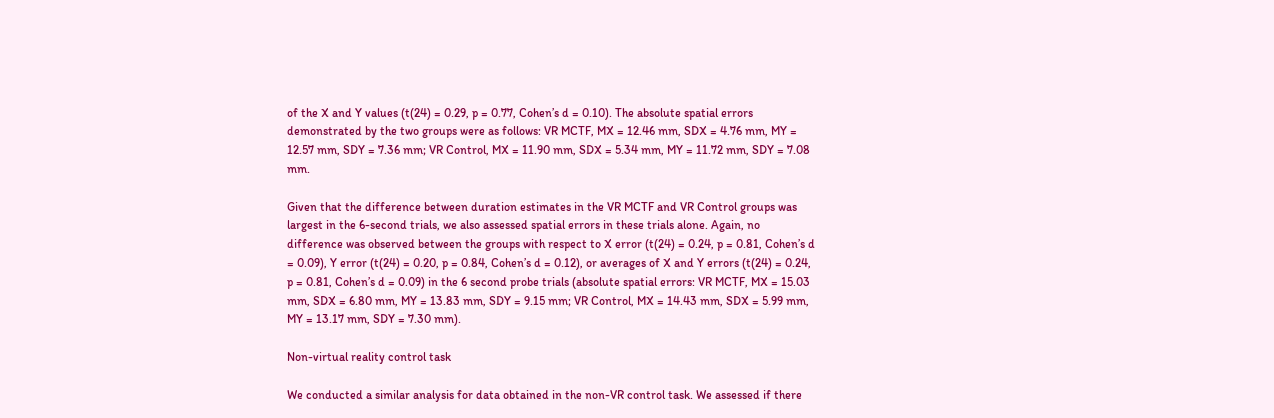of the X and Y values (t(24) = 0.29, p = 0.77, Cohen’s d = 0.10). The absolute spatial errors demonstrated by the two groups were as follows: VR MCTF, MX = 12.46 mm, SDX = 4.76 mm, MY = 12.57 mm, SDY = 7.36 mm; VR Control, MX = 11.90 mm, SDX = 5.34 mm, MY = 11.72 mm, SDY = 7.08 mm.

Given that the difference between duration estimates in the VR MCTF and VR Control groups was largest in the 6-second trials, we also assessed spatial errors in these trials alone. Again, no difference was observed between the groups with respect to X error (t(24) = 0.24, p = 0.81, Cohen’s d = 0.09), Y error (t(24) = 0.20, p = 0.84, Cohen’s d = 0.12), or averages of X and Y errors (t(24) = 0.24, p = 0.81, Cohen’s d = 0.09) in the 6 second probe trials (absolute spatial errors: VR MCTF, MX = 15.03 mm, SDX = 6.80 mm, MY = 13.83 mm, SDY = 9.15 mm; VR Control, MX = 14.43 mm, SDX = 5.99 mm, MY = 13.17 mm, SDY = 7.30 mm).

Non-virtual reality control task

We conducted a similar analysis for data obtained in the non-VR control task. We assessed if there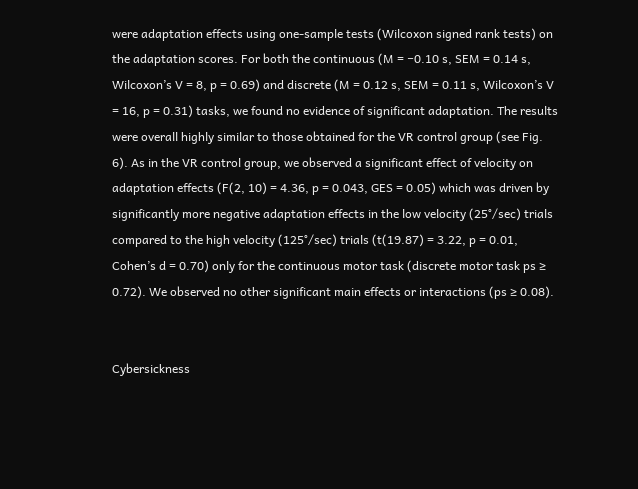were adaptation effects using one-sample tests (Wilcoxon signed rank tests) on the adaptation scores. For both the continuous (M = −0.10 s, SEM = 0.14 s, Wilcoxon’s V = 8, p = 0.69) and discrete (M = 0.12 s, SEM = 0.11 s, Wilcoxon’s V = 16, p = 0.31) tasks, we found no evidence of significant adaptation. The results were overall highly similar to those obtained for the VR control group (see Fig. 6). As in the VR control group, we observed a significant effect of velocity on adaptation effects (F(2, 10) = 4.36, p = 0.043, GES = 0.05) which was driven by significantly more negative adaptation effects in the low velocity (25°/sec) trials compared to the high velocity (125°/sec) trials (t(19.87) = 3.22, p = 0.01, Cohen’s d = 0.70) only for the continuous motor task (discrete motor task ps ≥ 0.72). We observed no other significant main effects or interactions (ps ≥ 0.08).


Cybersickness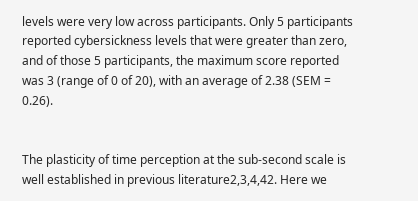levels were very low across participants. Only 5 participants reported cybersickness levels that were greater than zero, and of those 5 participants, the maximum score reported was 3 (range of 0 of 20), with an average of 2.38 (SEM = 0.26).


The plasticity of time perception at the sub-second scale is well established in previous literature2,3,4,42. Here we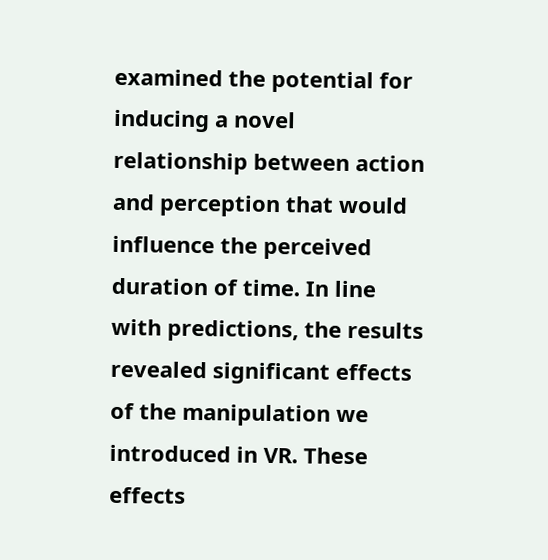examined the potential for inducing a novel relationship between action and perception that would influence the perceived duration of time. In line with predictions, the results revealed significant effects of the manipulation we introduced in VR. These effects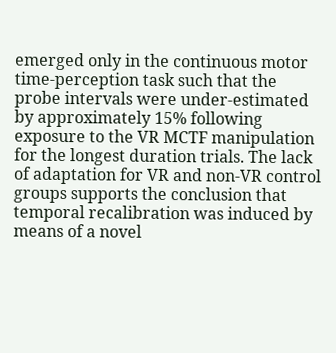emerged only in the continuous motor time-perception task such that the probe intervals were under-estimated by approximately 15% following exposure to the VR MCTF manipulation for the longest duration trials. The lack of adaptation for VR and non-VR control groups supports the conclusion that temporal recalibration was induced by means of a novel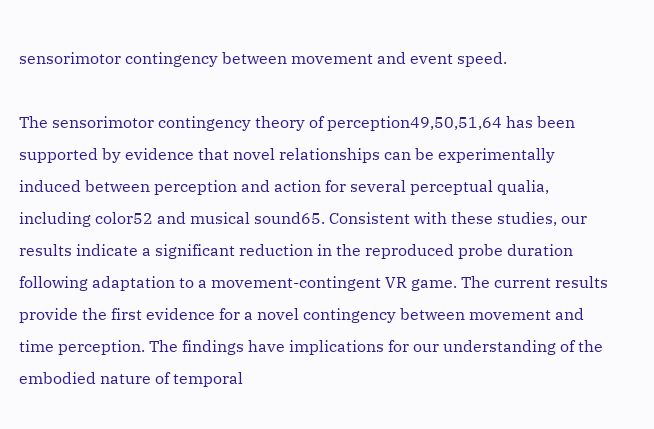sensorimotor contingency between movement and event speed.

The sensorimotor contingency theory of perception49,50,51,64 has been supported by evidence that novel relationships can be experimentally induced between perception and action for several perceptual qualia, including color52 and musical sound65. Consistent with these studies, our results indicate a significant reduction in the reproduced probe duration following adaptation to a movement-contingent VR game. The current results provide the first evidence for a novel contingency between movement and time perception. The findings have implications for our understanding of the embodied nature of temporal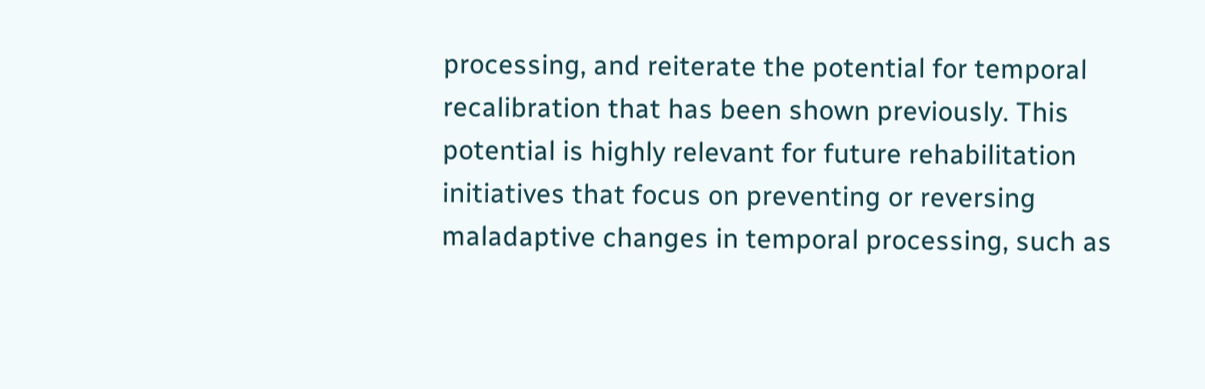processing, and reiterate the potential for temporal recalibration that has been shown previously. This potential is highly relevant for future rehabilitation initiatives that focus on preventing or reversing maladaptive changes in temporal processing, such as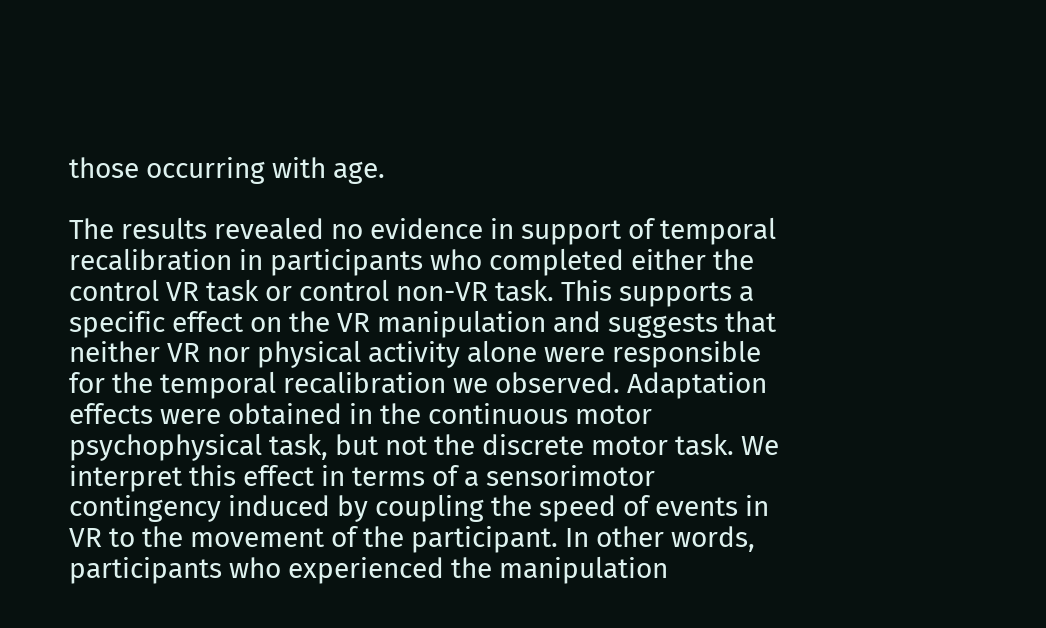those occurring with age.

The results revealed no evidence in support of temporal recalibration in participants who completed either the control VR task or control non-VR task. This supports a specific effect on the VR manipulation and suggests that neither VR nor physical activity alone were responsible for the temporal recalibration we observed. Adaptation effects were obtained in the continuous motor psychophysical task, but not the discrete motor task. We interpret this effect in terms of a sensorimotor contingency induced by coupling the speed of events in VR to the movement of the participant. In other words, participants who experienced the manipulation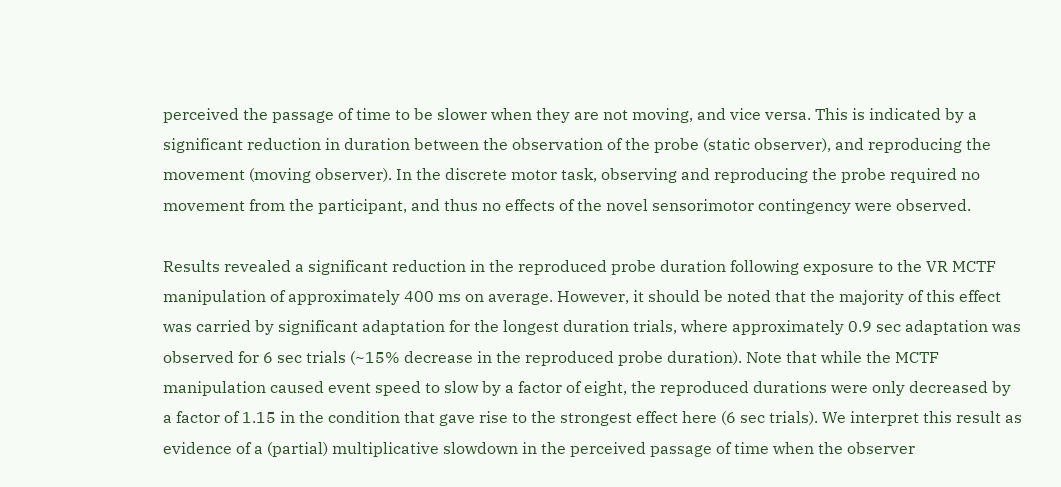perceived the passage of time to be slower when they are not moving, and vice versa. This is indicated by a significant reduction in duration between the observation of the probe (static observer), and reproducing the movement (moving observer). In the discrete motor task, observing and reproducing the probe required no movement from the participant, and thus no effects of the novel sensorimotor contingency were observed.

Results revealed a significant reduction in the reproduced probe duration following exposure to the VR MCTF manipulation of approximately 400 ms on average. However, it should be noted that the majority of this effect was carried by significant adaptation for the longest duration trials, where approximately 0.9 sec adaptation was observed for 6 sec trials (~15% decrease in the reproduced probe duration). Note that while the MCTF manipulation caused event speed to slow by a factor of eight, the reproduced durations were only decreased by a factor of 1.15 in the condition that gave rise to the strongest effect here (6 sec trials). We interpret this result as evidence of a (partial) multiplicative slowdown in the perceived passage of time when the observer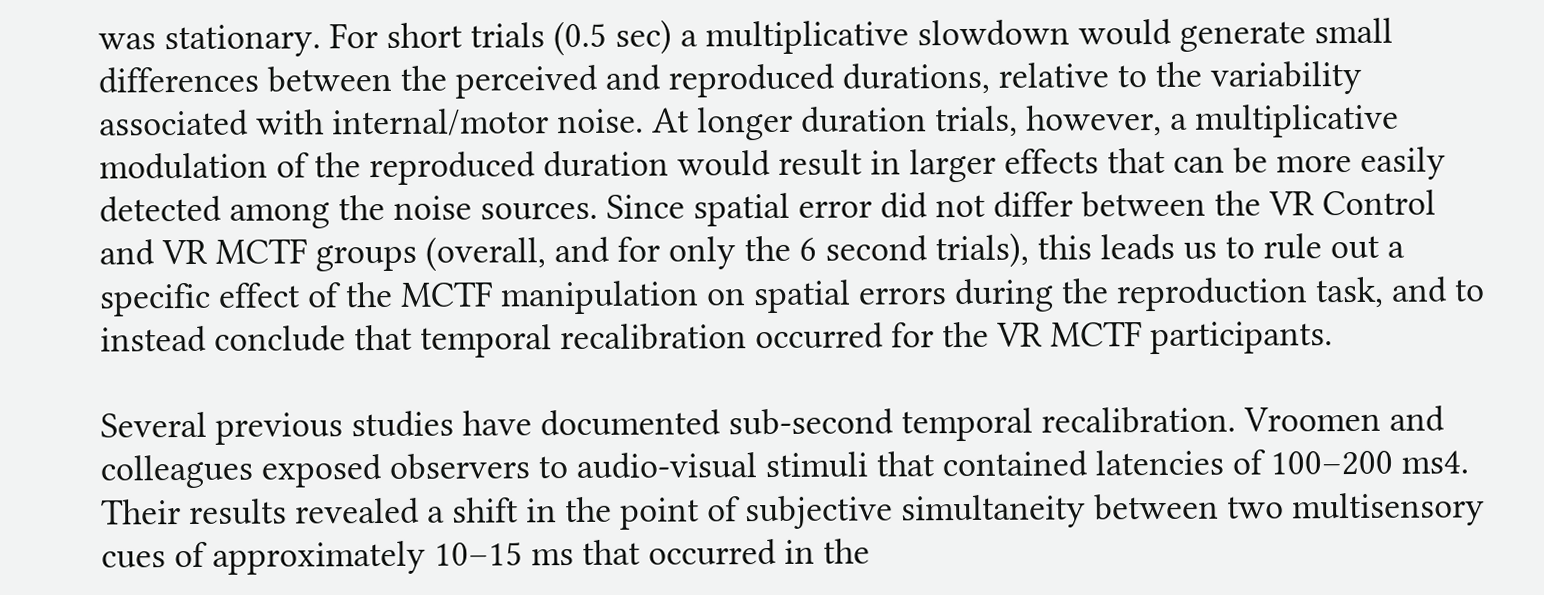was stationary. For short trials (0.5 sec) a multiplicative slowdown would generate small differences between the perceived and reproduced durations, relative to the variability associated with internal/motor noise. At longer duration trials, however, a multiplicative modulation of the reproduced duration would result in larger effects that can be more easily detected among the noise sources. Since spatial error did not differ between the VR Control and VR MCTF groups (overall, and for only the 6 second trials), this leads us to rule out a specific effect of the MCTF manipulation on spatial errors during the reproduction task, and to instead conclude that temporal recalibration occurred for the VR MCTF participants.

Several previous studies have documented sub-second temporal recalibration. Vroomen and colleagues exposed observers to audio-visual stimuli that contained latencies of 100–200 ms4. Their results revealed a shift in the point of subjective simultaneity between two multisensory cues of approximately 10–15 ms that occurred in the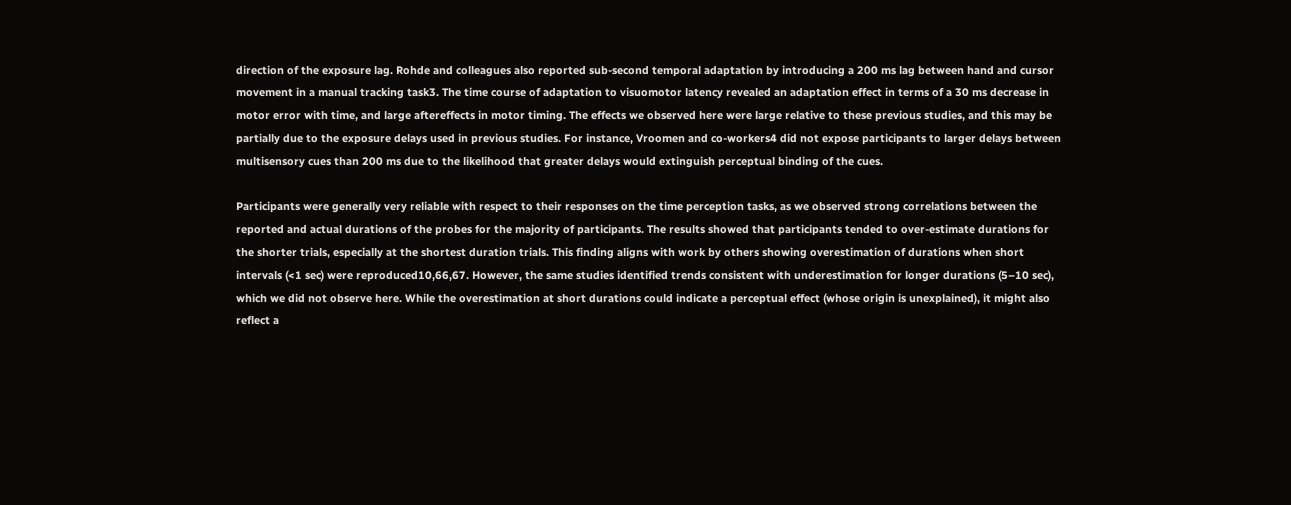direction of the exposure lag. Rohde and colleagues also reported sub-second temporal adaptation by introducing a 200 ms lag between hand and cursor movement in a manual tracking task3. The time course of adaptation to visuomotor latency revealed an adaptation effect in terms of a 30 ms decrease in motor error with time, and large aftereffects in motor timing. The effects we observed here were large relative to these previous studies, and this may be partially due to the exposure delays used in previous studies. For instance, Vroomen and co-workers4 did not expose participants to larger delays between multisensory cues than 200 ms due to the likelihood that greater delays would extinguish perceptual binding of the cues.

Participants were generally very reliable with respect to their responses on the time perception tasks, as we observed strong correlations between the reported and actual durations of the probes for the majority of participants. The results showed that participants tended to over-estimate durations for the shorter trials, especially at the shortest duration trials. This finding aligns with work by others showing overestimation of durations when short intervals (<1 sec) were reproduced10,66,67. However, the same studies identified trends consistent with underestimation for longer durations (5–10 sec), which we did not observe here. While the overestimation at short durations could indicate a perceptual effect (whose origin is unexplained), it might also reflect a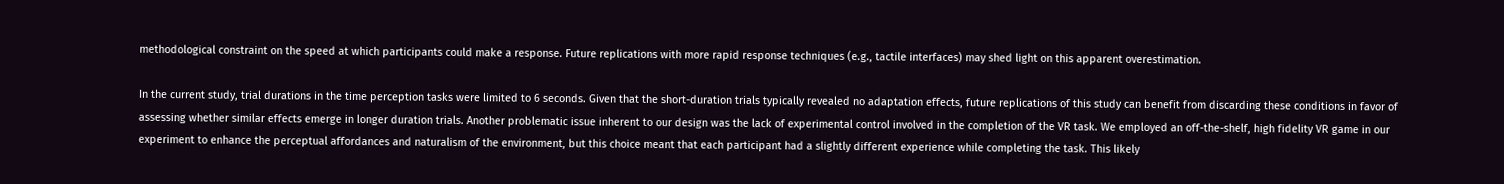methodological constraint on the speed at which participants could make a response. Future replications with more rapid response techniques (e.g., tactile interfaces) may shed light on this apparent overestimation.

In the current study, trial durations in the time perception tasks were limited to 6 seconds. Given that the short-duration trials typically revealed no adaptation effects, future replications of this study can benefit from discarding these conditions in favor of assessing whether similar effects emerge in longer duration trials. Another problematic issue inherent to our design was the lack of experimental control involved in the completion of the VR task. We employed an off-the-shelf, high fidelity VR game in our experiment to enhance the perceptual affordances and naturalism of the environment, but this choice meant that each participant had a slightly different experience while completing the task. This likely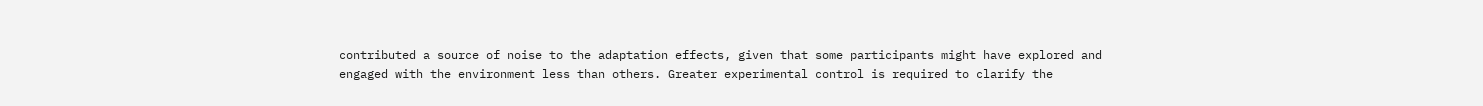contributed a source of noise to the adaptation effects, given that some participants might have explored and engaged with the environment less than others. Greater experimental control is required to clarify the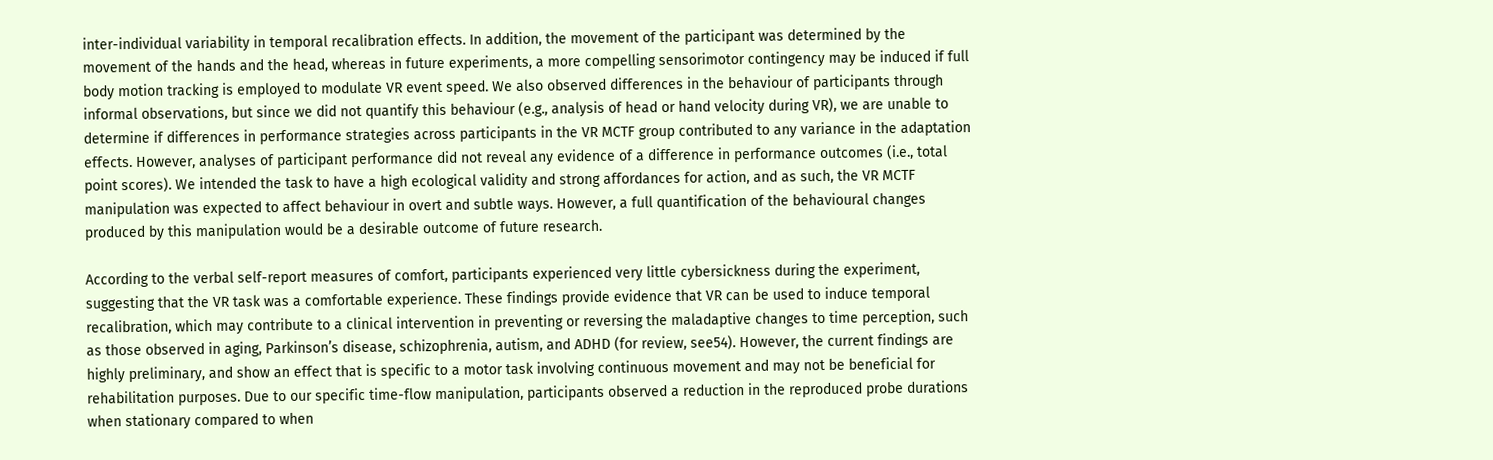inter-individual variability in temporal recalibration effects. In addition, the movement of the participant was determined by the movement of the hands and the head, whereas in future experiments, a more compelling sensorimotor contingency may be induced if full body motion tracking is employed to modulate VR event speed. We also observed differences in the behaviour of participants through informal observations, but since we did not quantify this behaviour (e.g., analysis of head or hand velocity during VR), we are unable to determine if differences in performance strategies across participants in the VR MCTF group contributed to any variance in the adaptation effects. However, analyses of participant performance did not reveal any evidence of a difference in performance outcomes (i.e., total point scores). We intended the task to have a high ecological validity and strong affordances for action, and as such, the VR MCTF manipulation was expected to affect behaviour in overt and subtle ways. However, a full quantification of the behavioural changes produced by this manipulation would be a desirable outcome of future research.

According to the verbal self-report measures of comfort, participants experienced very little cybersickness during the experiment, suggesting that the VR task was a comfortable experience. These findings provide evidence that VR can be used to induce temporal recalibration, which may contribute to a clinical intervention in preventing or reversing the maladaptive changes to time perception, such as those observed in aging, Parkinson’s disease, schizophrenia, autism, and ADHD (for review, see54). However, the current findings are highly preliminary, and show an effect that is specific to a motor task involving continuous movement and may not be beneficial for rehabilitation purposes. Due to our specific time-flow manipulation, participants observed a reduction in the reproduced probe durations when stationary compared to when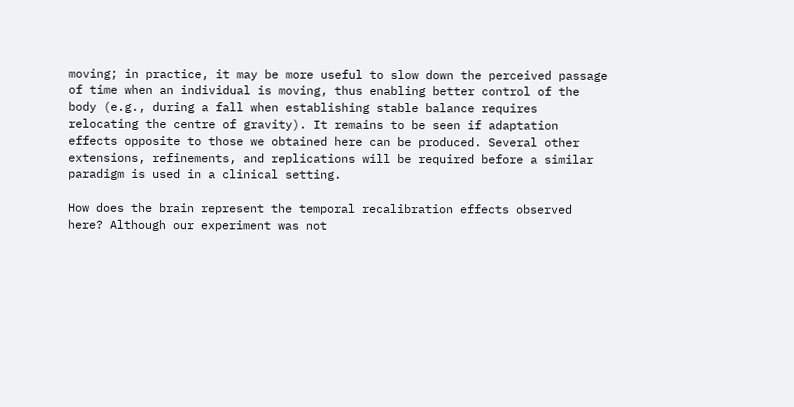moving; in practice, it may be more useful to slow down the perceived passage of time when an individual is moving, thus enabling better control of the body (e.g., during a fall when establishing stable balance requires relocating the centre of gravity). It remains to be seen if adaptation effects opposite to those we obtained here can be produced. Several other extensions, refinements, and replications will be required before a similar paradigm is used in a clinical setting.

How does the brain represent the temporal recalibration effects observed here? Although our experiment was not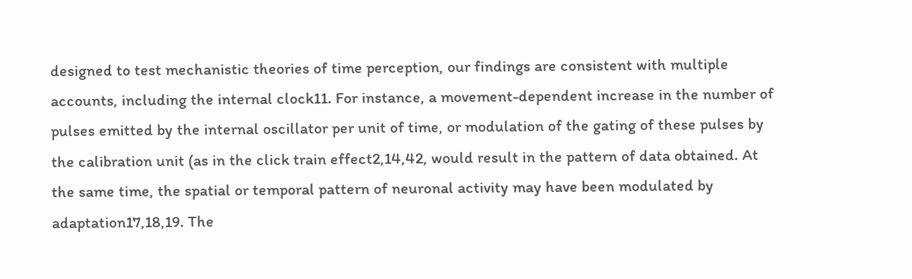designed to test mechanistic theories of time perception, our findings are consistent with multiple accounts, including the internal clock11. For instance, a movement-dependent increase in the number of pulses emitted by the internal oscillator per unit of time, or modulation of the gating of these pulses by the calibration unit (as in the click train effect2,14,42, would result in the pattern of data obtained. At the same time, the spatial or temporal pattern of neuronal activity may have been modulated by adaptation17,18,19. The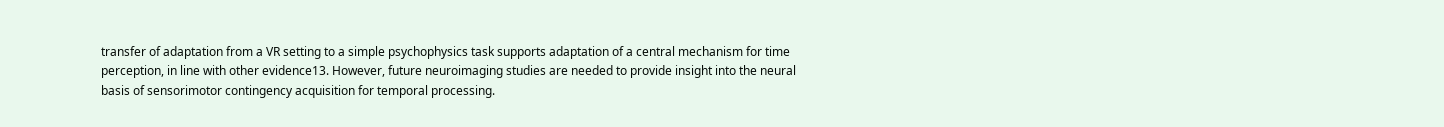transfer of adaptation from a VR setting to a simple psychophysics task supports adaptation of a central mechanism for time perception, in line with other evidence13. However, future neuroimaging studies are needed to provide insight into the neural basis of sensorimotor contingency acquisition for temporal processing.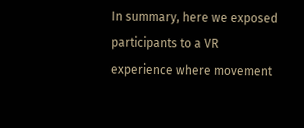In summary, here we exposed participants to a VR experience where movement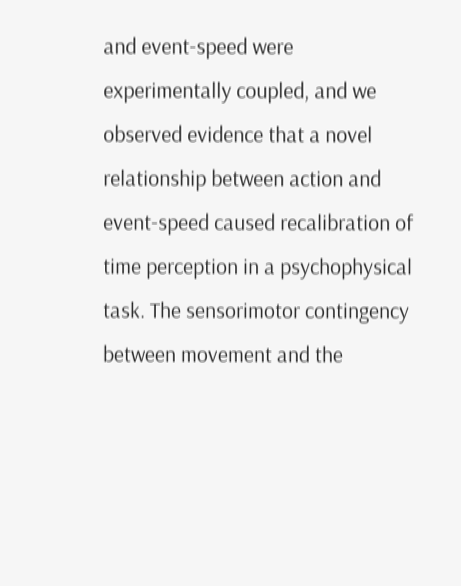and event-speed were experimentally coupled, and we observed evidence that a novel relationship between action and event-speed caused recalibration of time perception in a psychophysical task. The sensorimotor contingency between movement and the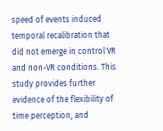speed of events induced temporal recalibration that did not emerge in control VR and non-VR conditions. This study provides further evidence of the flexibility of time perception, and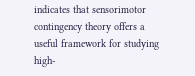indicates that sensorimotor contingency theory offers a useful framework for studying high-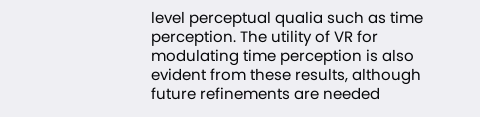level perceptual qualia such as time perception. The utility of VR for modulating time perception is also evident from these results, although future refinements are needed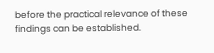before the practical relevance of these findings can be established.